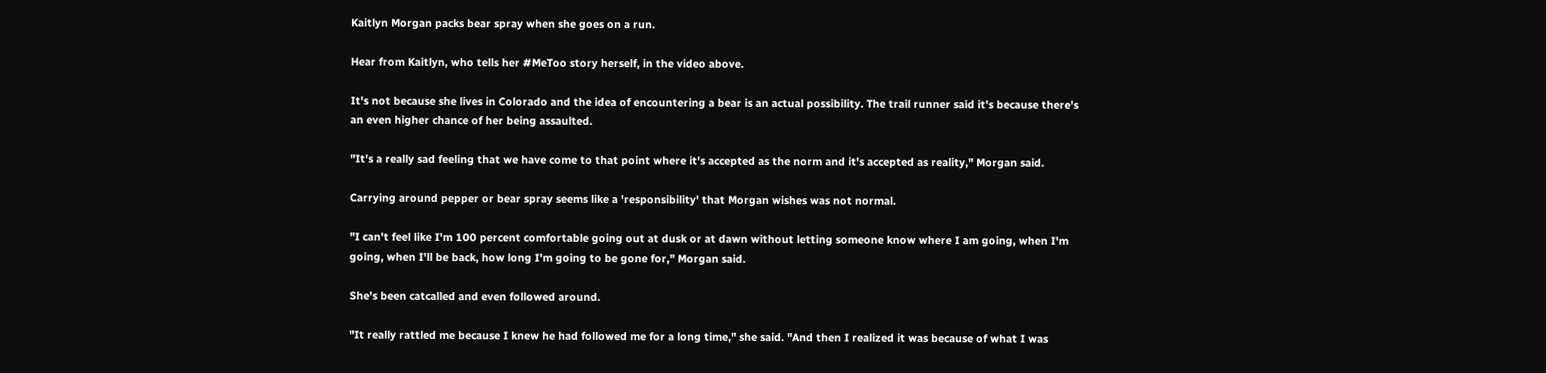Kaitlyn Morgan packs bear spray when she goes on a run.

Hear from Kaitlyn, who tells her #MeToo story herself, in the video above.

It's not because she lives in Colorado and the idea of encountering a bear is an actual possibility. The trail runner said it's because there's an even higher chance of her being assaulted.

"It's a really sad feeling that we have come to that point where it's accepted as the norm and it's accepted as reality," Morgan said.

Carrying around pepper or bear spray seems like a 'responsibility' that Morgan wishes was not normal.

"I can't feel like I'm 100 percent comfortable going out at dusk or at dawn without letting someone know where I am going, when I'm going, when I'll be back, how long I'm going to be gone for," Morgan said.

She's been catcalled and even followed around.

"It really rattled me because I knew he had followed me for a long time," she said. "And then I realized it was because of what I was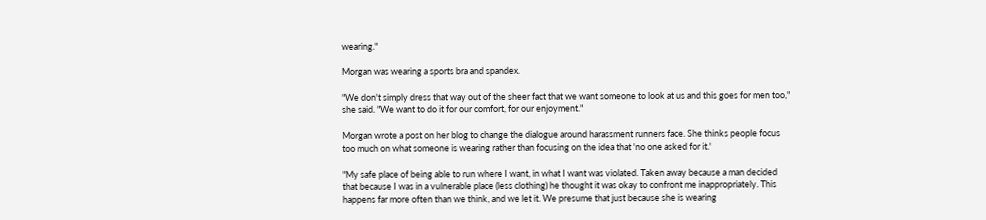wearing."

Morgan was wearing a sports bra and spandex.

"We don't simply dress that way out of the sheer fact that we want someone to look at us and this goes for men too," she said. "We want to do it for our comfort, for our enjoyment."

Morgan wrote a post on her blog to change the dialogue around harassment runners face. She thinks people focus too much on what someone is wearing rather than focusing on the idea that 'no one asked for it.'

"My safe place of being able to run where I want, in what I want was violated. Taken away because a man decided that because I was in a vulnerable place (less clothing) he thought it was okay to confront me inappropriately. This happens far more often than we think, and we let it. We presume that just because she is wearing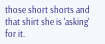those short shorts and that shirt she is 'asking' for it.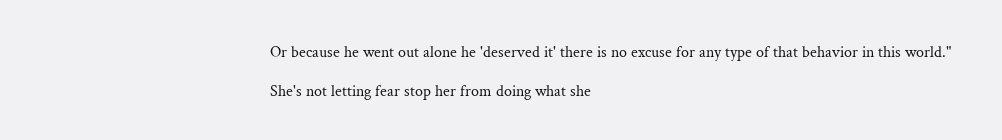Or because he went out alone he 'deserved it' there is no excuse for any type of that behavior in this world."

She's not letting fear stop her from doing what she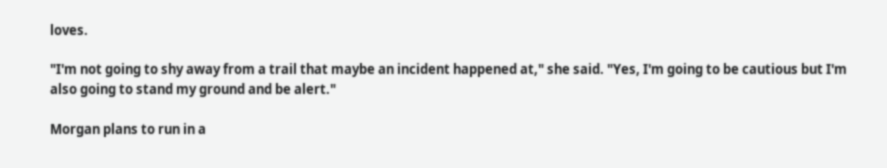loves.

"I'm not going to shy away from a trail that maybe an incident happened at," she said. "Yes, I'm going to be cautious but I'm also going to stand my ground and be alert."

Morgan plans to run in a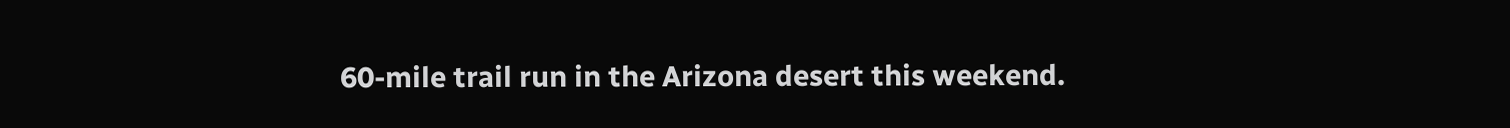60-mile trail run in the Arizona desert this weekend.